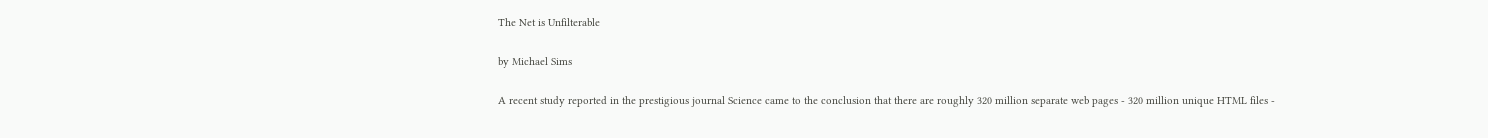The Net is Unfilterable

by Michael Sims

A recent study reported in the prestigious journal Science came to the conclusion that there are roughly 320 million separate web pages - 320 million unique HTML files -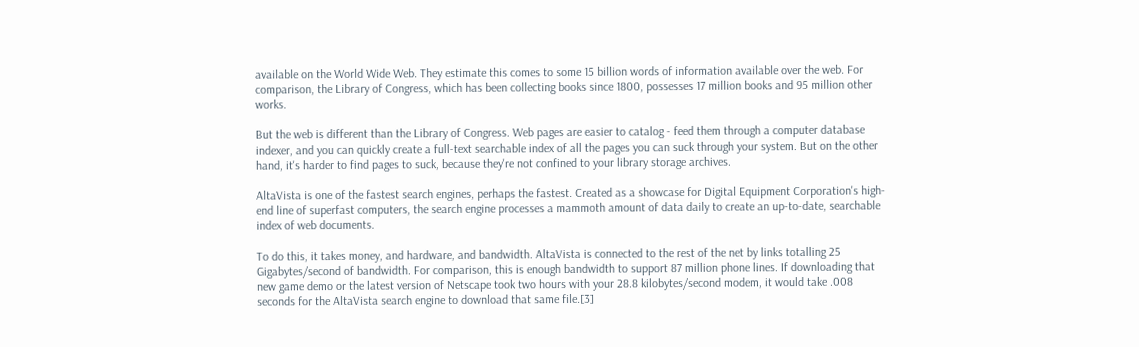available on the World Wide Web. They estimate this comes to some 15 billion words of information available over the web. For comparison, the Library of Congress, which has been collecting books since 1800, possesses 17 million books and 95 million other works.

But the web is different than the Library of Congress. Web pages are easier to catalog - feed them through a computer database indexer, and you can quickly create a full-text searchable index of all the pages you can suck through your system. But on the other hand, it's harder to find pages to suck, because they're not confined to your library storage archives.

AltaVista is one of the fastest search engines, perhaps the fastest. Created as a showcase for Digital Equipment Corporation's high-end line of superfast computers, the search engine processes a mammoth amount of data daily to create an up-to-date, searchable index of web documents.

To do this, it takes money, and hardware, and bandwidth. AltaVista is connected to the rest of the net by links totalling 25 Gigabytes/second of bandwidth. For comparison, this is enough bandwidth to support 87 million phone lines. If downloading that new game demo or the latest version of Netscape took two hours with your 28.8 kilobytes/second modem, it would take .008 seconds for the AltaVista search engine to download that same file.[3]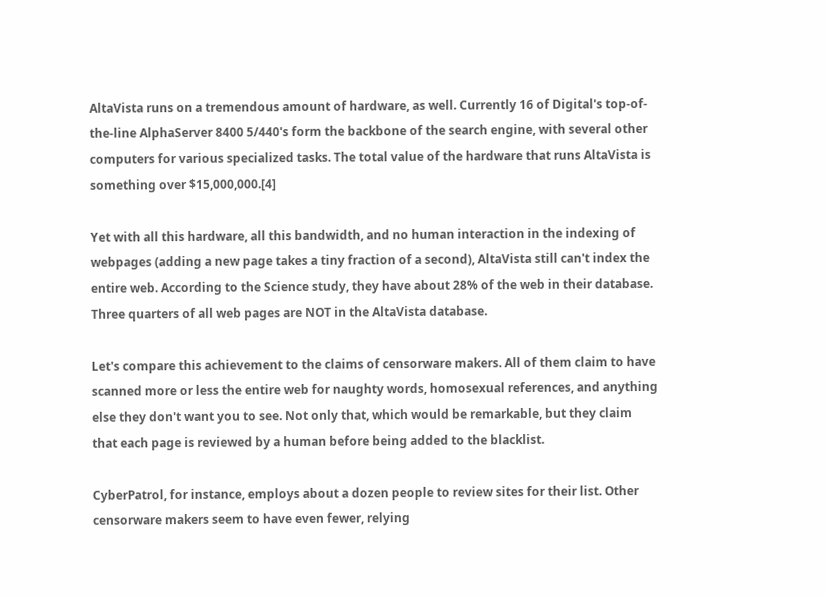AltaVista runs on a tremendous amount of hardware, as well. Currently 16 of Digital's top-of-the-line AlphaServer 8400 5/440's form the backbone of the search engine, with several other computers for various specialized tasks. The total value of the hardware that runs AltaVista is something over $15,000,000.[4]

Yet with all this hardware, all this bandwidth, and no human interaction in the indexing of webpages (adding a new page takes a tiny fraction of a second), AltaVista still can't index the entire web. According to the Science study, they have about 28% of the web in their database. Three quarters of all web pages are NOT in the AltaVista database.

Let's compare this achievement to the claims of censorware makers. All of them claim to have scanned more or less the entire web for naughty words, homosexual references, and anything else they don't want you to see. Not only that, which would be remarkable, but they claim that each page is reviewed by a human before being added to the blacklist.

CyberPatrol, for instance, employs about a dozen people to review sites for their list. Other censorware makers seem to have even fewer, relying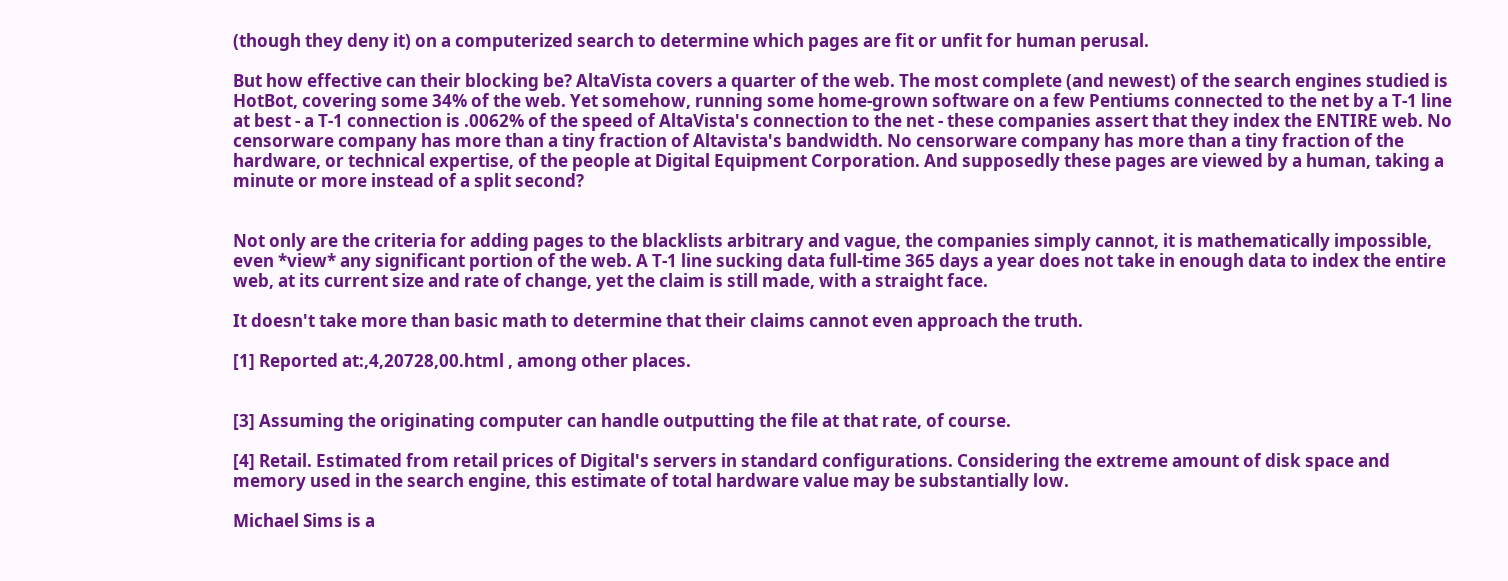(though they deny it) on a computerized search to determine which pages are fit or unfit for human perusal.

But how effective can their blocking be? AltaVista covers a quarter of the web. The most complete (and newest) of the search engines studied is HotBot, covering some 34% of the web. Yet somehow, running some home-grown software on a few Pentiums connected to the net by a T-1 line at best - a T-1 connection is .0062% of the speed of AltaVista's connection to the net - these companies assert that they index the ENTIRE web. No censorware company has more than a tiny fraction of Altavista's bandwidth. No censorware company has more than a tiny fraction of the hardware, or technical expertise, of the people at Digital Equipment Corporation. And supposedly these pages are viewed by a human, taking a minute or more instead of a split second?


Not only are the criteria for adding pages to the blacklists arbitrary and vague, the companies simply cannot, it is mathematically impossible, even *view* any significant portion of the web. A T-1 line sucking data full-time 365 days a year does not take in enough data to index the entire web, at its current size and rate of change, yet the claim is still made, with a straight face.

It doesn't take more than basic math to determine that their claims cannot even approach the truth.

[1] Reported at:,4,20728,00.html , among other places.


[3] Assuming the originating computer can handle outputting the file at that rate, of course.

[4] Retail. Estimated from retail prices of Digital's servers in standard configurations. Considering the extreme amount of disk space and memory used in the search engine, this estimate of total hardware value may be substantially low.

Michael Sims is a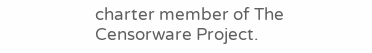charter member of The Censorware Project.